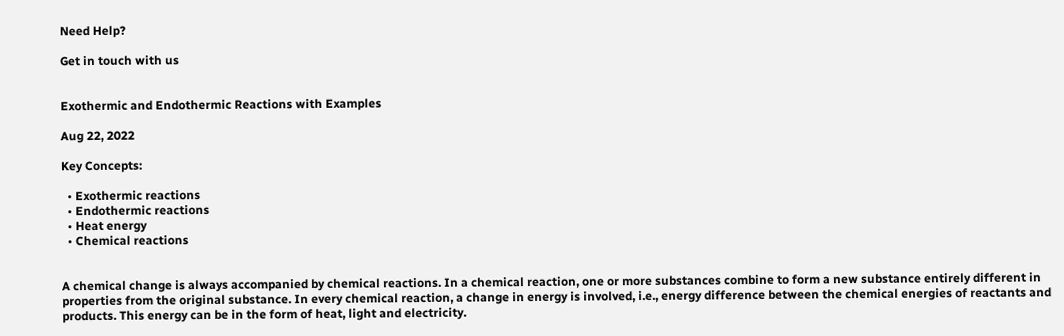Need Help?

Get in touch with us


Exothermic and Endothermic Reactions with Examples

Aug 22, 2022

Key Concepts:

  • Exothermic reactions
  • Endothermic reactions
  • Heat energy
  • Chemical reactions


A chemical change is always accompanied by chemical reactions. In a chemical reaction, one or more substances combine to form a new substance entirely different in properties from the original substance. In every chemical reaction, a change in energy is involved, i.e., energy difference between the chemical energies of reactants and products. This energy can be in the form of heat, light and electricity.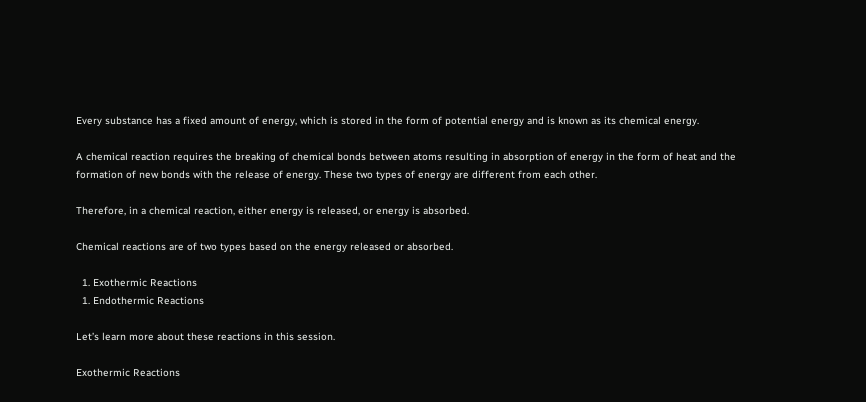Every substance has a fixed amount of energy, which is stored in the form of potential energy and is known as its chemical energy.

A chemical reaction requires the breaking of chemical bonds between atoms resulting in absorption of energy in the form of heat and the formation of new bonds with the release of energy. These two types of energy are different from each other.

Therefore, in a chemical reaction, either energy is released, or energy is absorbed.

Chemical reactions are of two types based on the energy released or absorbed.

  1. Exothermic Reactions
  1. Endothermic Reactions

Let’s learn more about these reactions in this session.

Exothermic Reactions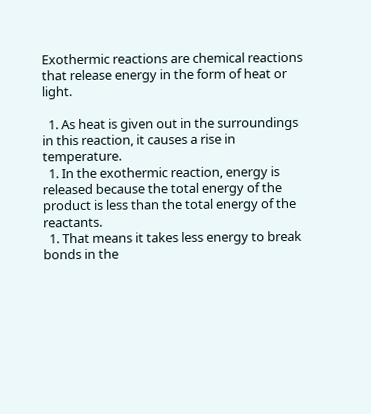Exothermic reactions are chemical reactions that release energy in the form of heat or light.

  1. As heat is given out in the surroundings in this reaction, it causes a rise in temperature.
  1. In the exothermic reaction, energy is released because the total energy of the product is less than the total energy of the reactants.
  1. That means it takes less energy to break bonds in the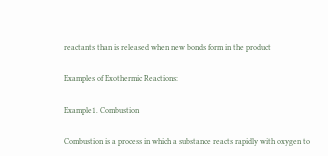reactants than is released when new bonds form in the product

Examples of Exothermic Reactions:

Example1. Combustion

Combustion is a process in which a substance reacts rapidly with oxygen to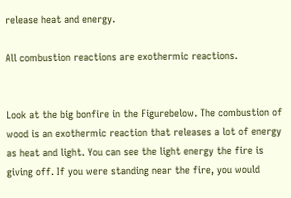release heat and energy.

All combustion reactions are exothermic reactions.


Look at the big bonfire in the Figurebelow. The combustion of wood is an exothermic reaction that releases a lot of energy as heat and light. You can see the light energy the fire is giving off. If you were standing near the fire, you would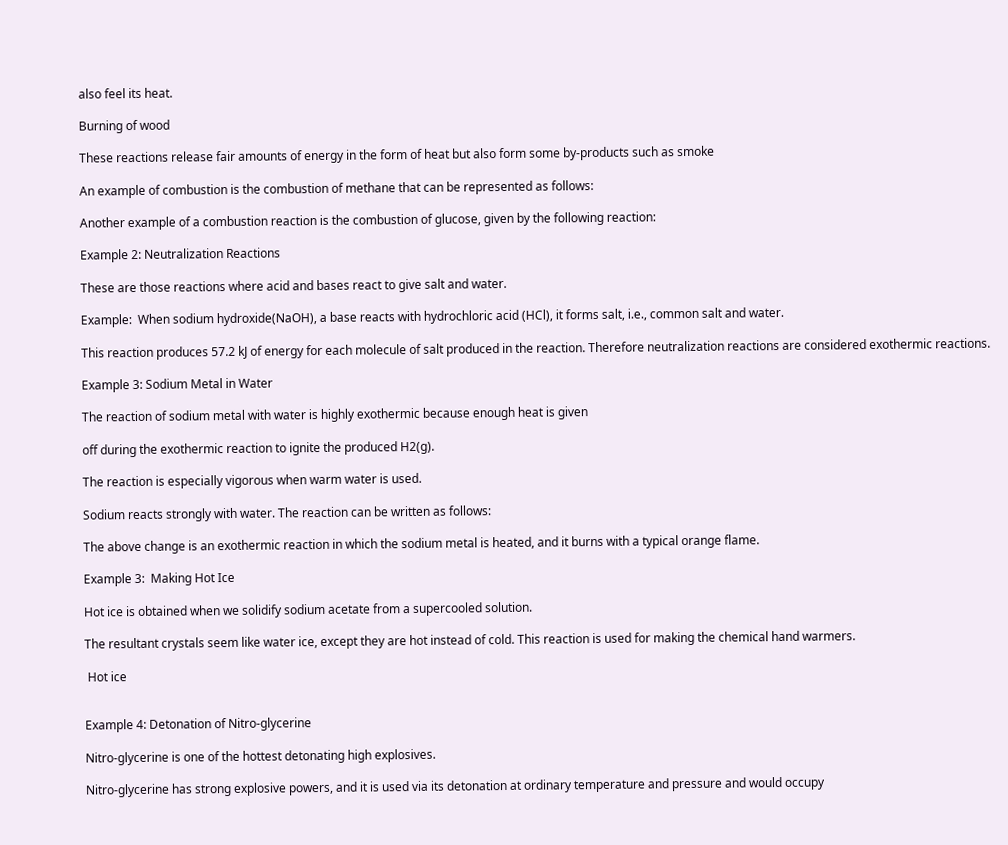also feel its heat.

Burning of wood

These reactions release fair amounts of energy in the form of heat but also form some by-products such as smoke

An example of combustion is the combustion of methane that can be represented as follows:

Another example of a combustion reaction is the combustion of glucose, given by the following reaction:

Example 2: Neutralization Reactions

These are those reactions where acid and bases react to give salt and water.

Example:  When sodium hydroxide(NaOH), a base reacts with hydrochloric acid (HCl), it forms salt, i.e., common salt and water.

This reaction produces 57.2 kJ of energy for each molecule of salt produced in the reaction. Therefore neutralization reactions are considered exothermic reactions.

Example 3: Sodium Metal in Water

The reaction of sodium metal with water is highly exothermic because enough heat is given

off during the exothermic reaction to ignite the produced H2(g).

The reaction is especially vigorous when warm water is used.

Sodium reacts strongly with water. The reaction can be written as follows:

The above change is an exothermic reaction in which the sodium metal is heated, and it burns with a typical orange flame.

Example 3:  Making Hot Ice

Hot ice is obtained when we solidify sodium acetate from a supercooled solution.

The resultant crystals seem like water ice, except they are hot instead of cold. This reaction is used for making the chemical hand warmers.

 Hot ice


Example 4: Detonation of Nitro-glycerine

Nitro-glycerine is one of the hottest detonating high explosives.

Nitro-glycerine has strong explosive powers, and it is used via its detonation at ordinary temperature and pressure and would occupy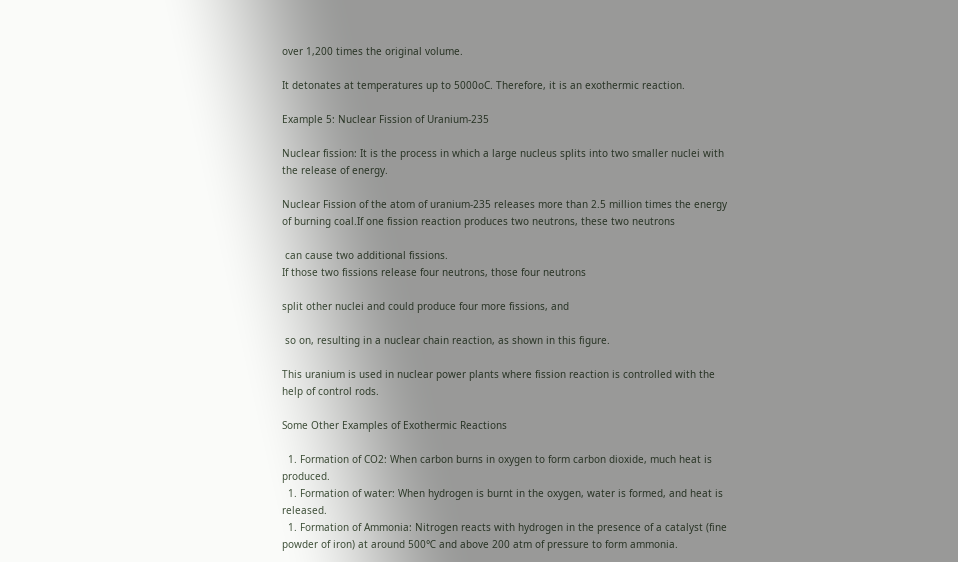over 1,200 times the original volume.

It detonates at temperatures up to 5000oC. Therefore, it is an exothermic reaction.

Example 5: Nuclear Fission of Uranium-235

Nuclear fission: It is the process in which a large nucleus splits into two smaller nuclei with the release of energy.

Nuclear Fission of the atom of uranium-235 releases more than 2.5 million times the energy of burning coal.If one fission reaction produces two neutrons, these two neutrons

 can cause two additional fissions.
If those two fissions release four neutrons, those four neutrons

split other nuclei and could produce four more fissions, and

 so on, resulting in a nuclear chain reaction, as shown in this figure.

This uranium is used in nuclear power plants where fission reaction is controlled with the help of control rods.

Some Other Examples of Exothermic Reactions

  1. Formation of CO2: When carbon burns in oxygen to form carbon dioxide, much heat is produced.
  1. Formation of water: When hydrogen is burnt in the oxygen, water is formed, and heat is released.
  1. Formation of Ammonia: Nitrogen reacts with hydrogen in the presence of a catalyst (fine powder of iron) at around 500℃ and above 200 atm of pressure to form ammonia.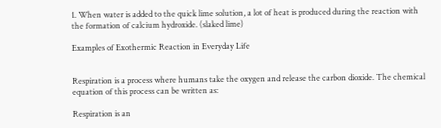1. When water is added to the quick lime solution, a lot of heat is produced during the reaction with the formation of calcium hydroxide. (slaked lime)

Examples of Exothermic Reaction in Everyday Life


Respiration is a process where humans take the oxygen and release the carbon dioxide. The chemical equation of this process can be written as:

Respiration is an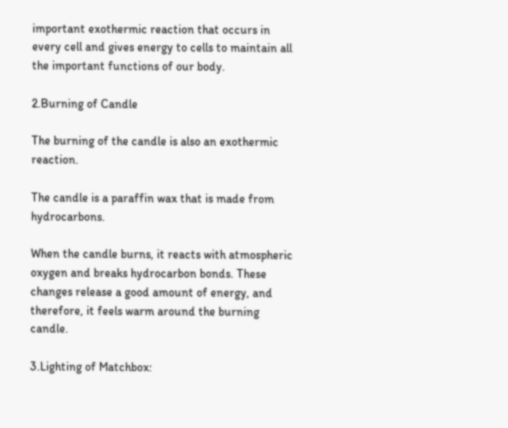important exothermic reaction that occurs in every cell and gives energy to cells to maintain all the important functions of our body.

2.Burning of Candle

The burning of the candle is also an exothermic reaction.

The candle is a paraffin wax that is made from hydrocarbons.

When the candle burns, it reacts with atmospheric oxygen and breaks hydrocarbon bonds. These changes release a good amount of energy, and therefore, it feels warm around the burning candle.

3.Lighting of Matchbox: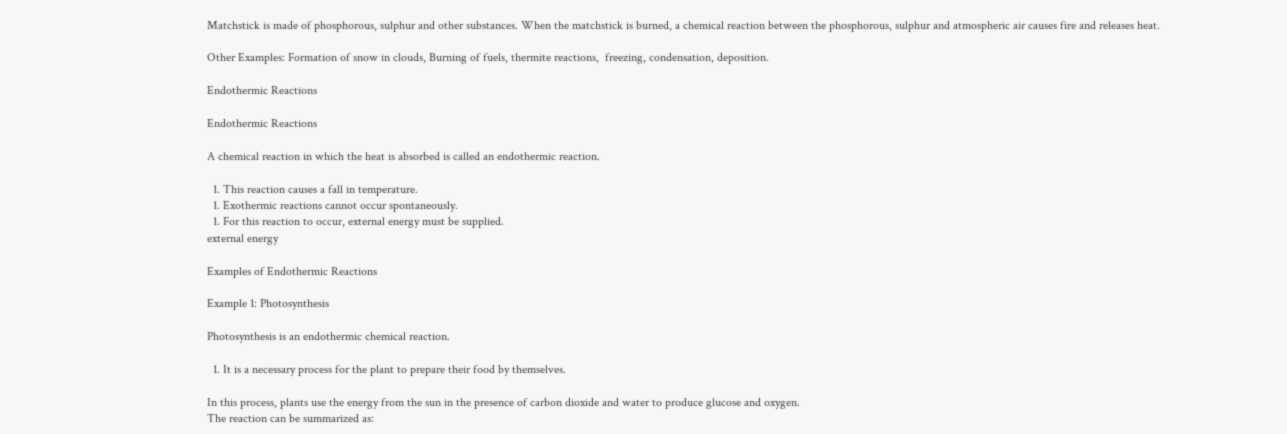Matchstick is made of phosphorous, sulphur and other substances. When the matchstick is burned, a chemical reaction between the phosphorous, sulphur and atmospheric air causes fire and releases heat.

Other Examples: Formation of snow in clouds, Burning of fuels, thermite reactions,  freezing, condensation, deposition.

Endothermic Reactions

Endothermic Reactions

A chemical reaction in which the heat is absorbed is called an endothermic reaction.

  1. This reaction causes a fall in temperature.
  1. Exothermic reactions cannot occur spontaneously.
  1. For this reaction to occur, external energy must be supplied.
external energy

Examples of Endothermic Reactions

Example 1: Photosynthesis

Photosynthesis is an endothermic chemical reaction.

  1. It is a necessary process for the plant to prepare their food by themselves.

In this process, plants use the energy from the sun in the presence of carbon dioxide and water to produce glucose and oxygen.
The reaction can be summarized as: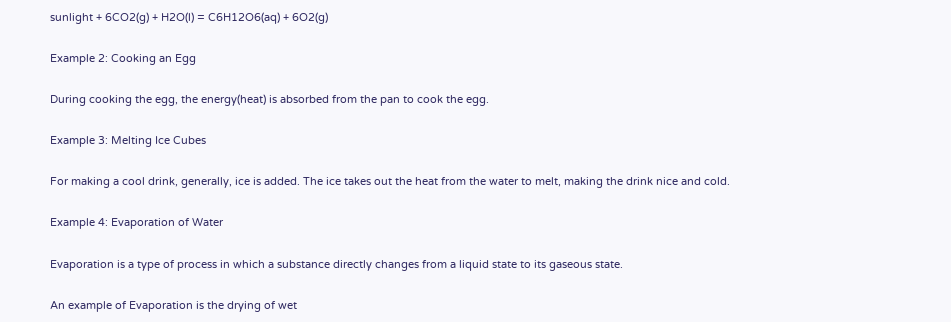sunlight + 6CO2(g) + H2O(l) = C6H12O6(aq) + 6O2(g)

Example 2: Cooking an Egg

During cooking the egg, the energy(heat) is absorbed from the pan to cook the egg.

Example 3: Melting Ice Cubes

For making a cool drink, generally, ice is added. The ice takes out the heat from the water to melt, making the drink nice and cold.

Example 4: Evaporation of Water

Evaporation is a type of process in which a substance directly changes from a liquid state to its gaseous state.

An example of Evaporation is the drying of wet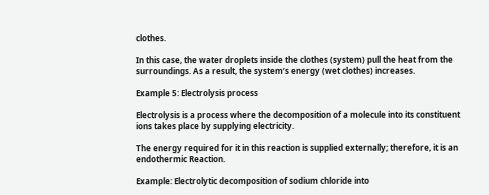clothes.

In this case, the water droplets inside the clothes (system) pull the heat from the surroundings. As a result, the system’s energy (wet clothes) increases.

Example 5: Electrolysis process

Electrolysis is a process where the decomposition of a molecule into its constituent ions takes place by supplying electricity.

The energy required for it in this reaction is supplied externally; therefore, it is an endothermic Reaction.

Example: Electrolytic decomposition of sodium chloride into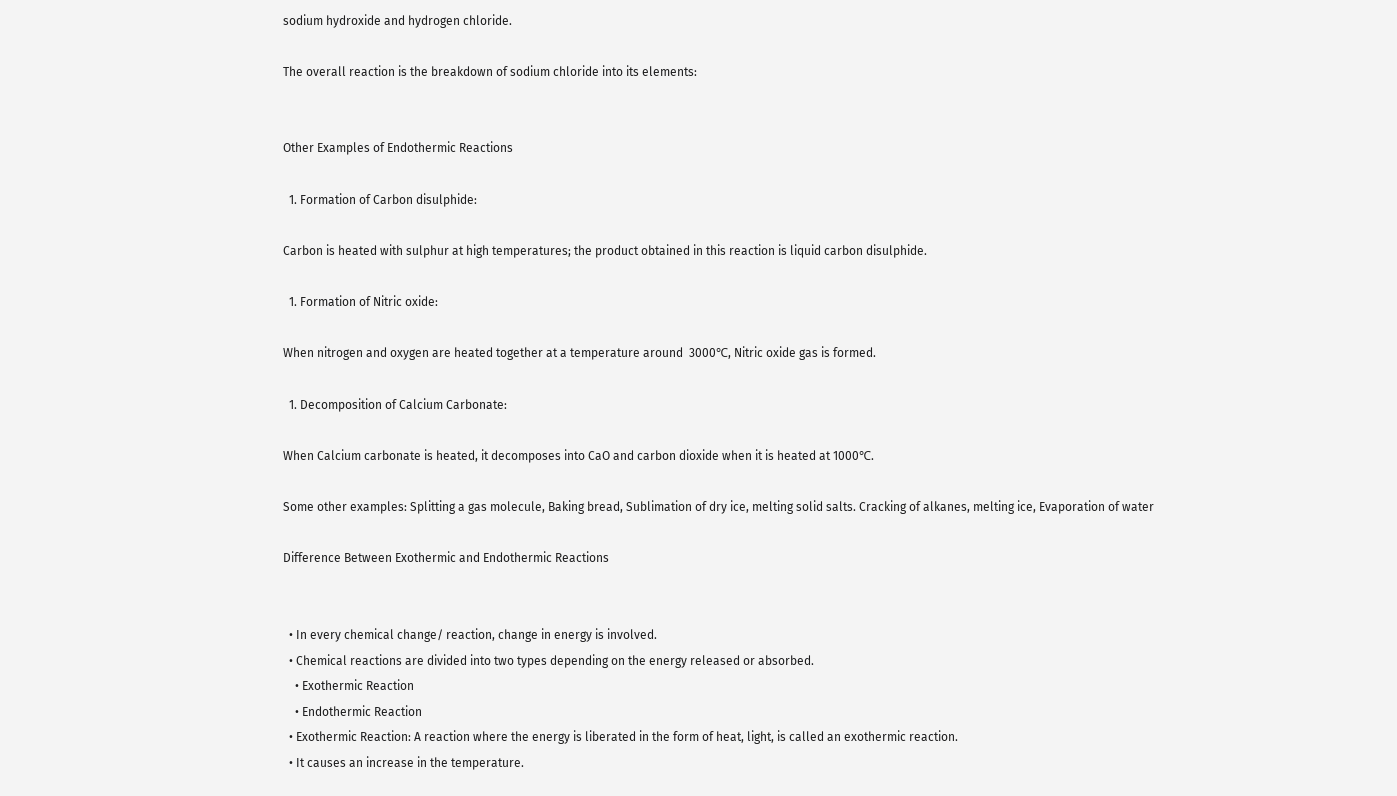sodium hydroxide and hydrogen chloride.

The overall reaction is the breakdown of sodium chloride into its elements:


Other Examples of Endothermic Reactions

  1. Formation of Carbon disulphide:

Carbon is heated with sulphur at high temperatures; the product obtained in this reaction is liquid carbon disulphide.

  1. Formation of Nitric oxide:

When nitrogen and oxygen are heated together at a temperature around  3000℃, Nitric oxide gas is formed.

  1. Decomposition of Calcium Carbonate:

When Calcium carbonate is heated, it decomposes into CaO and carbon dioxide when it is heated at 1000℃.

Some other examples: Splitting a gas molecule, Baking bread, Sublimation of dry ice, melting solid salts. Cracking of alkanes, melting ice, Evaporation of water

Difference Between Exothermic and Endothermic Reactions


  • In every chemical change/ reaction, change in energy is involved.
  • Chemical reactions are divided into two types depending on the energy released or absorbed.
    • Exothermic Reaction
    • Endothermic Reaction
  • Exothermic Reaction: A reaction where the energy is liberated in the form of heat, light, is called an exothermic reaction.
  • It causes an increase in the temperature.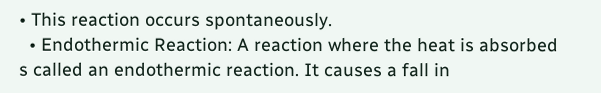• This reaction occurs spontaneously.
  • Endothermic Reaction: A reaction where the heat is absorbed s called an endothermic reaction. It causes a fall in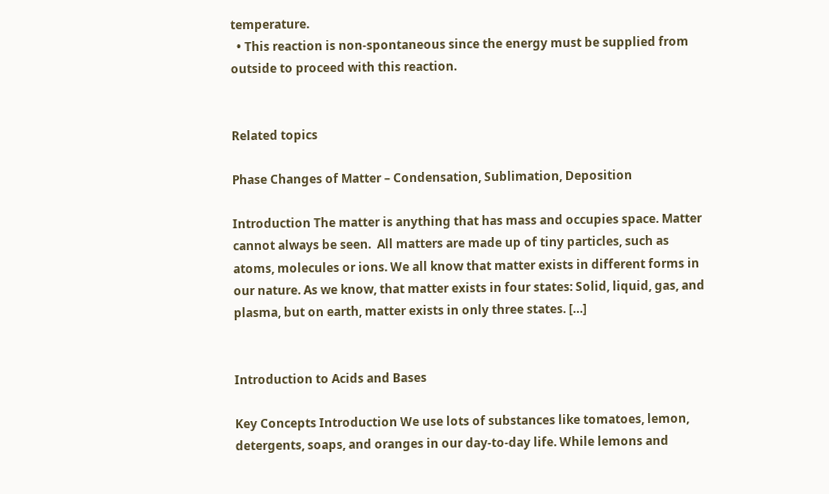temperature.
  • This reaction is non-spontaneous since the energy must be supplied from outside to proceed with this reaction.


Related topics

Phase Changes of Matter – Condensation, Sublimation, Deposition

Introduction The matter is anything that has mass and occupies space. Matter cannot always be seen.  All matters are made up of tiny particles, such as atoms, molecules or ions. We all know that matter exists in different forms in our nature. As we know, that matter exists in four states: Solid, liquid, gas, and plasma, but on earth, matter exists in only three states. […]


Introduction to Acids and Bases

Key Concepts Introduction We use lots of substances like tomatoes, lemon, detergents, soaps, and oranges in our day-to-day life. While lemons and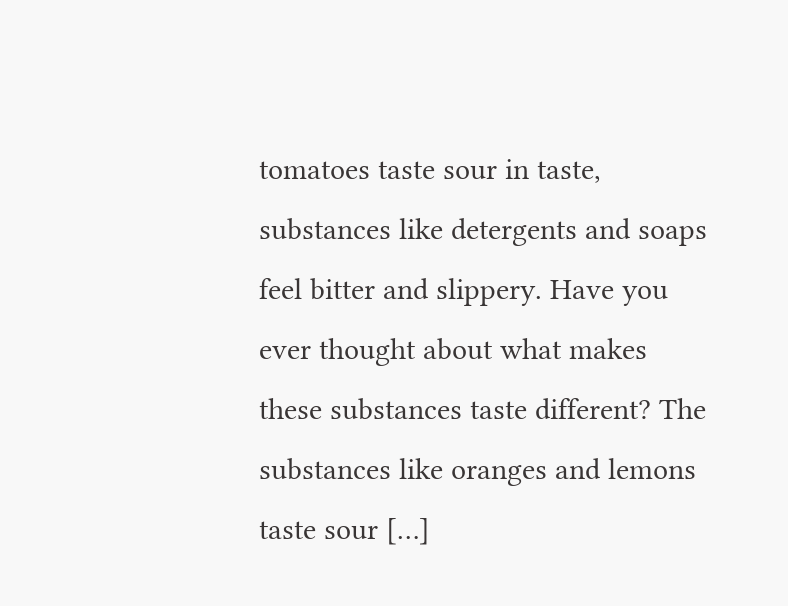tomatoes taste sour in taste, substances like detergents and soaps feel bitter and slippery. Have you ever thought about what makes these substances taste different? The substances like oranges and lemons taste sour […]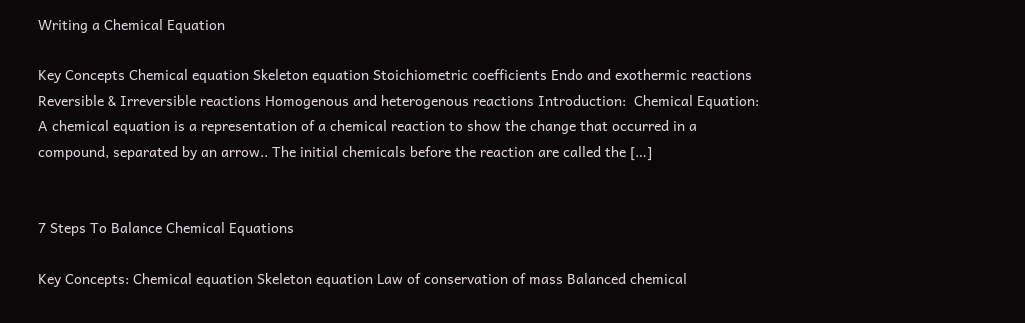Writing a Chemical Equation

Key Concepts Chemical equation Skeleton equation Stoichiometric coefficients Endo and exothermic reactions Reversible & Irreversible reactions Homogenous and heterogenous reactions Introduction:  Chemical Equation:  A chemical equation is a representation of a chemical reaction to show the change that occurred in a compound, separated by an arrow.. The initial chemicals before the reaction are called the […]


7 Steps To Balance Chemical Equations

Key Concepts: Chemical equation Skeleton equation Law of conservation of mass Balanced chemical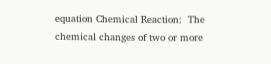equation Chemical Reaction:  The chemical changes of two or more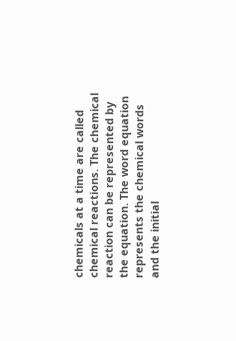chemicals at a time are called chemical reactions. The chemical reaction can be represented by the equation. The word equation represents the chemical words and the initial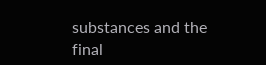substances and the final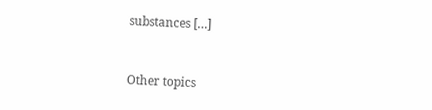substances […]


Other topics